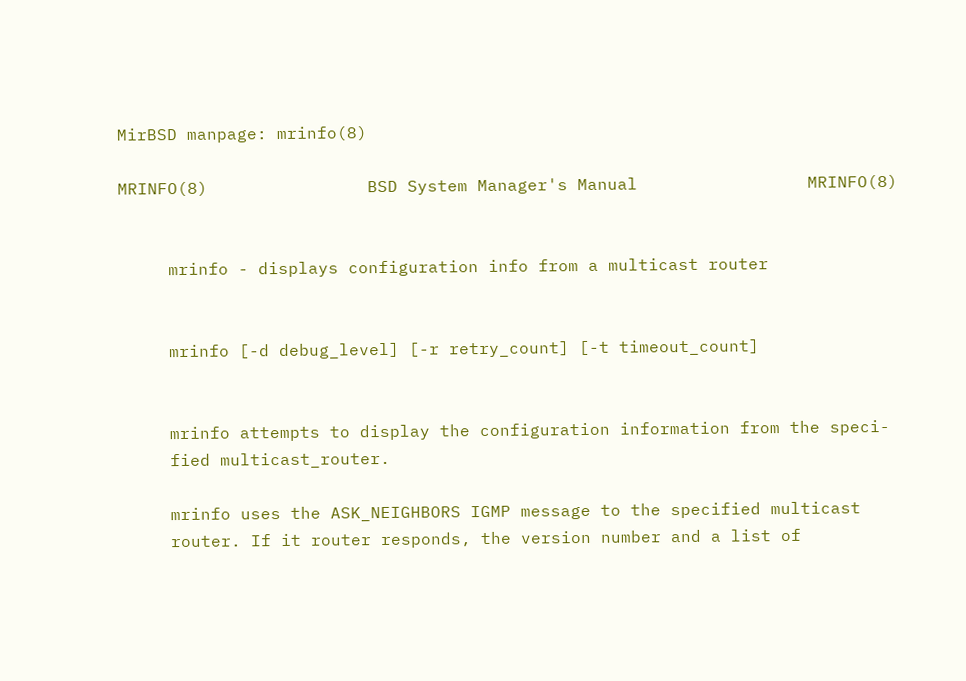MirBSD manpage: mrinfo(8)

MRINFO(8)                BSD System Manager's Manual                 MRINFO(8)


     mrinfo - displays configuration info from a multicast router


     mrinfo [-d debug_level] [-r retry_count] [-t timeout_count]


     mrinfo attempts to display the configuration information from the speci-
     fied multicast_router.

     mrinfo uses the ASK_NEIGHBORS IGMP message to the specified multicast
     router. If it router responds, the version number and a list of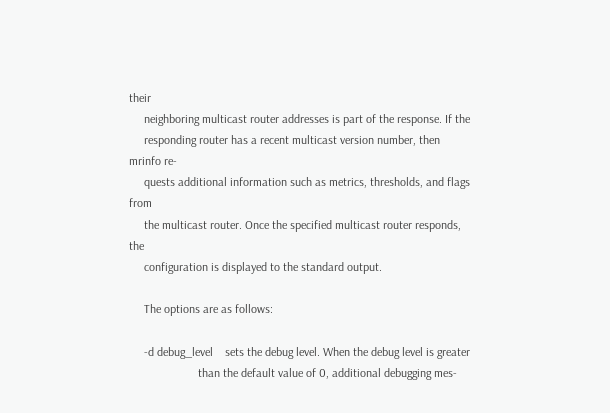their
     neighboring multicast router addresses is part of the response. If the
     responding router has a recent multicast version number, then mrinfo re-
     quests additional information such as metrics, thresholds, and flags from
     the multicast router. Once the specified multicast router responds, the
     configuration is displayed to the standard output.

     The options are as follows:

     -d debug_level    sets the debug level. When the debug level is greater
                       than the default value of 0, additional debugging mes-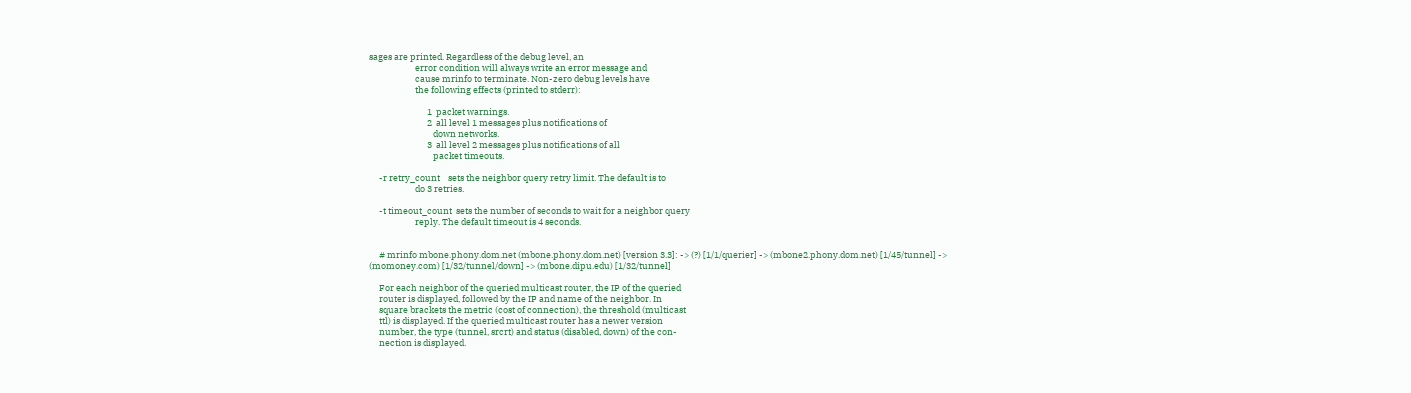sages are printed. Regardless of the debug level, an
                       error condition will always write an error message and
                       cause mrinfo to terminate. Non-zero debug levels have
                       the following effects (printed to stderr):

                             1  packet warnings.
                             2  all level 1 messages plus notifications of
                                down networks.
                             3  all level 2 messages plus notifications of all
                                packet timeouts.

     -r retry_count    sets the neighbor query retry limit. The default is to
                       do 3 retries.

     -t timeout_count  sets the number of seconds to wait for a neighbor query
                       reply. The default timeout is 4 seconds.


     # mrinfo mbone.phony.dom.net (mbone.phony.dom.net) [version 3.3]: -> (?) [1/1/querier] -> (mbone2.phony.dom.net) [1/45/tunnel] -> (momoney.com) [1/32/tunnel/down] -> (mbone.dipu.edu) [1/32/tunnel]

     For each neighbor of the queried multicast router, the IP of the queried
     router is displayed, followed by the IP and name of the neighbor. In
     square brackets the metric (cost of connection), the threshold (multicast
     ttl) is displayed. If the queried multicast router has a newer version
     number, the type (tunnel, srcrt) and status (disabled, down) of the con-
     nection is displayed.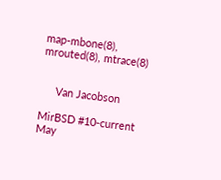map-mbone(8), mrouted(8), mtrace(8)


     Van Jacobson

MirBSD #10-current               May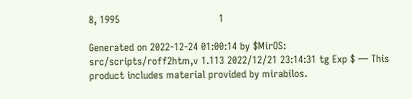8, 1995                                 1

Generated on 2022-12-24 01:00:14 by $MirOS: src/scripts/roff2htm,v 1.113 2022/12/21 23:14:31 tg Exp $ — This product includes material provided by mirabilos.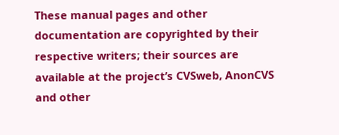These manual pages and other documentation are copyrighted by their respective writers; their sources are available at the project’s CVSweb, AnonCVS and other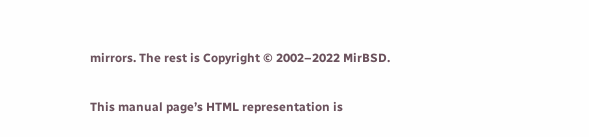mirrors. The rest is Copyright © 2002–2022 MirBSD.

This manual page’s HTML representation is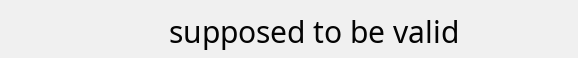supposed to be valid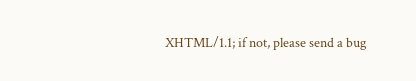XHTML/1.1; if not, please send a bug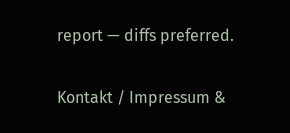report — diffs preferred.

Kontakt / Impressum &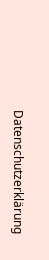Datenschutzerklärung